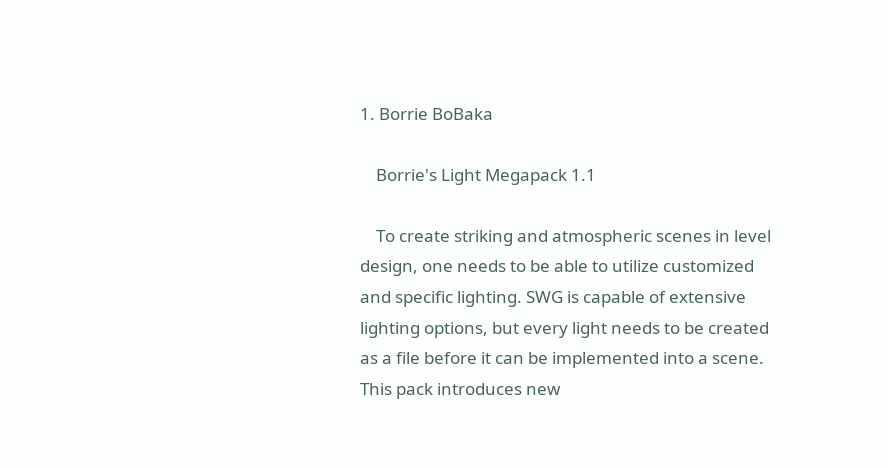1. Borrie BoBaka

    Borrie's Light Megapack 1.1

    To create striking and atmospheric scenes in level design, one needs to be able to utilize customized and specific lighting. SWG is capable of extensive lighting options, but every light needs to be created as a file before it can be implemented into a scene. This pack introduces new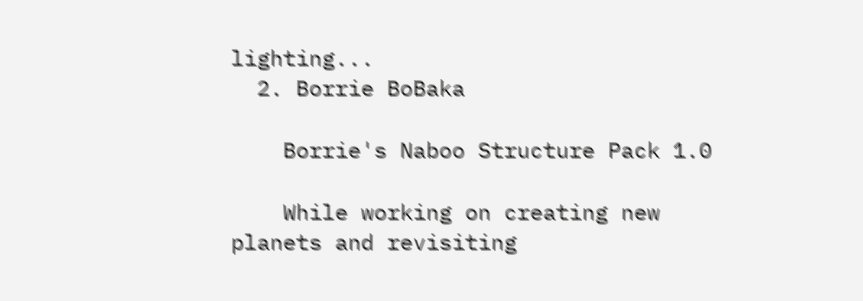lighting...
  2. Borrie BoBaka

    Borrie's Naboo Structure Pack 1.0

    While working on creating new planets and revisiting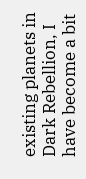existing planets in Dark Rebellion, I have become a bit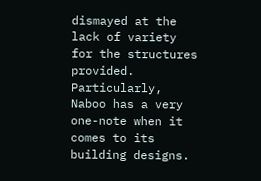dismayed at the lack of variety for the structures provided. Particularly, Naboo has a very one-note when it comes to its building designs.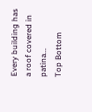Every building has a roof covered in patina...
Top Bottom